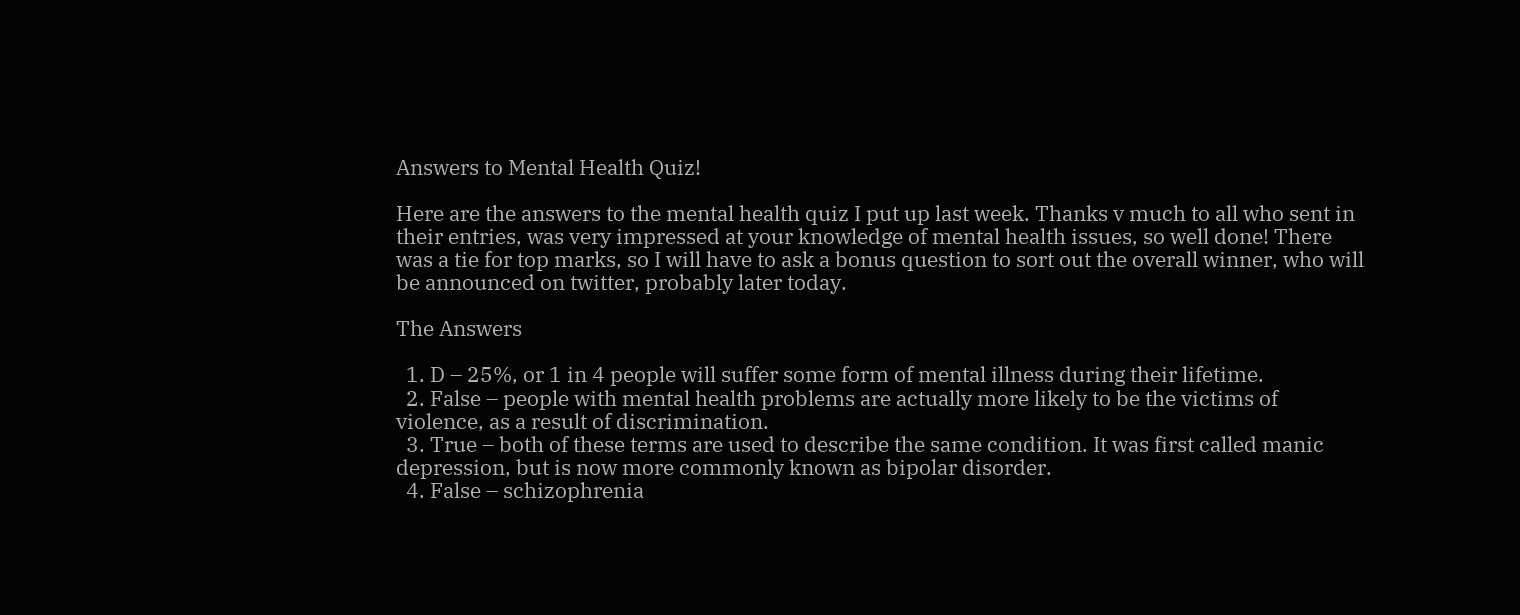Answers to Mental Health Quiz!

Here are the answers to the mental health quiz I put up last week. Thanks v much to all who sent in their entries, was very impressed at your knowledge of mental health issues, so well done! There was a tie for top marks, so I will have to ask a bonus question to sort out the overall winner, who will be announced on twitter, probably later today.

The Answers

  1. D – 25%, or 1 in 4 people will suffer some form of mental illness during their lifetime.
  2. False – people with mental health problems are actually more likely to be the victims of violence, as a result of discrimination.
  3. True – both of these terms are used to describe the same condition. It was first called manic depression, but is now more commonly known as bipolar disorder.
  4. False – schizophrenia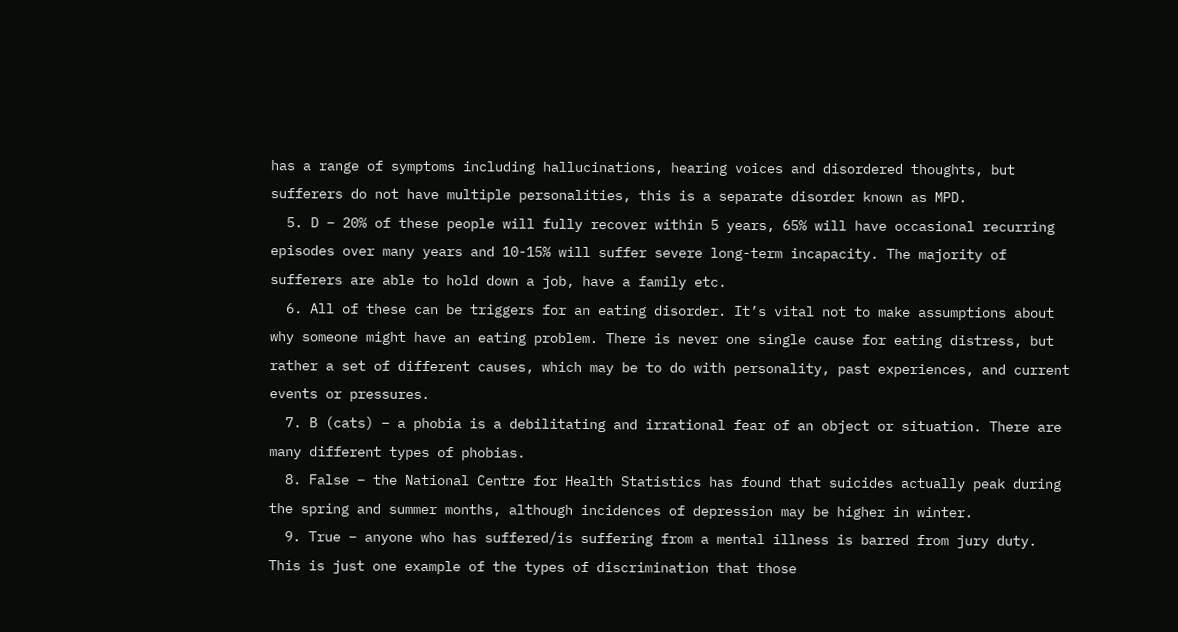has a range of symptoms including hallucinations, hearing voices and disordered thoughts, but sufferers do not have multiple personalities, this is a separate disorder known as MPD.
  5. D – 20% of these people will fully recover within 5 years, 65% will have occasional recurring episodes over many years and 10-15% will suffer severe long-term incapacity. The majority of sufferers are able to hold down a job, have a family etc.
  6. All of these can be triggers for an eating disorder. It’s vital not to make assumptions about why someone might have an eating problem. There is never one single cause for eating distress, but rather a set of different causes, which may be to do with personality, past experiences, and current events or pressures.
  7. B (cats) – a phobia is a debilitating and irrational fear of an object or situation. There are many different types of phobias.
  8. False – the National Centre for Health Statistics has found that suicides actually peak during the spring and summer months, although incidences of depression may be higher in winter.
  9. True – anyone who has suffered/is suffering from a mental illness is barred from jury duty. This is just one example of the types of discrimination that those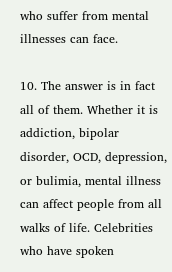who suffer from mental illnesses can face.

10. The answer is in fact all of them. Whether it is addiction, bipolar disorder, OCD, depression, or bulimia, mental illness can affect people from all walks of life. Celebrities who have spoken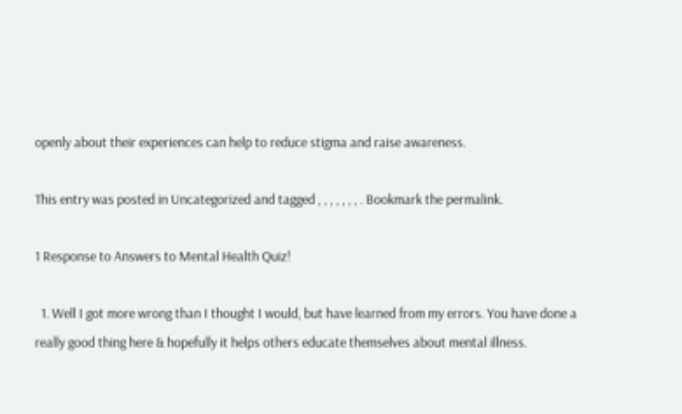openly about their experiences can help to reduce stigma and raise awareness.

This entry was posted in Uncategorized and tagged , , , , , , , . Bookmark the permalink.

1 Response to Answers to Mental Health Quiz!

  1. Well I got more wrong than I thought I would, but have learned from my errors. You have done a really good thing here & hopefully it helps others educate themselves about mental illness.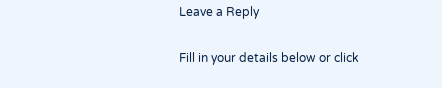Leave a Reply

Fill in your details below or click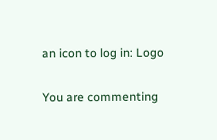an icon to log in: Logo

You are commenting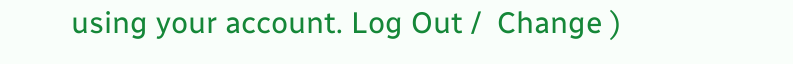using your account. Log Out /  Change )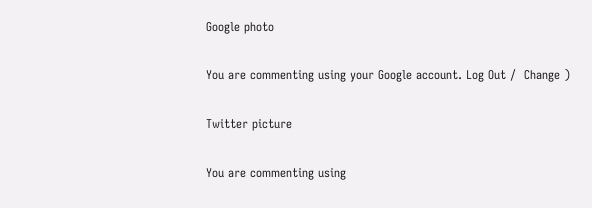Google photo

You are commenting using your Google account. Log Out /  Change )

Twitter picture

You are commenting using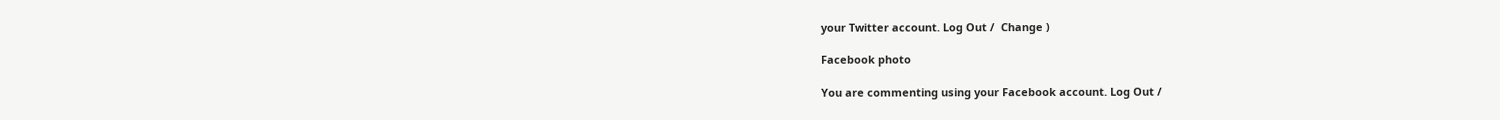your Twitter account. Log Out /  Change )

Facebook photo

You are commenting using your Facebook account. Log Out /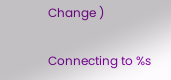Change )

Connecting to %s